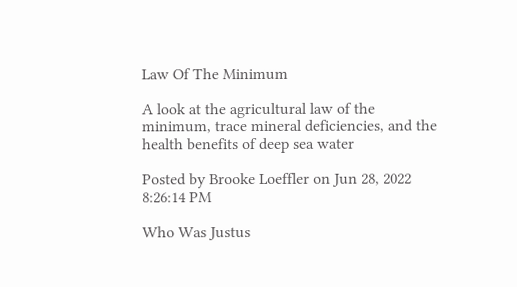Law Of The Minimum

A look at the agricultural law of the minimum, trace mineral deficiencies, and the health benefits of deep sea water

Posted by Brooke Loeffler on Jun 28, 2022 8:26:14 PM

Who Was Justus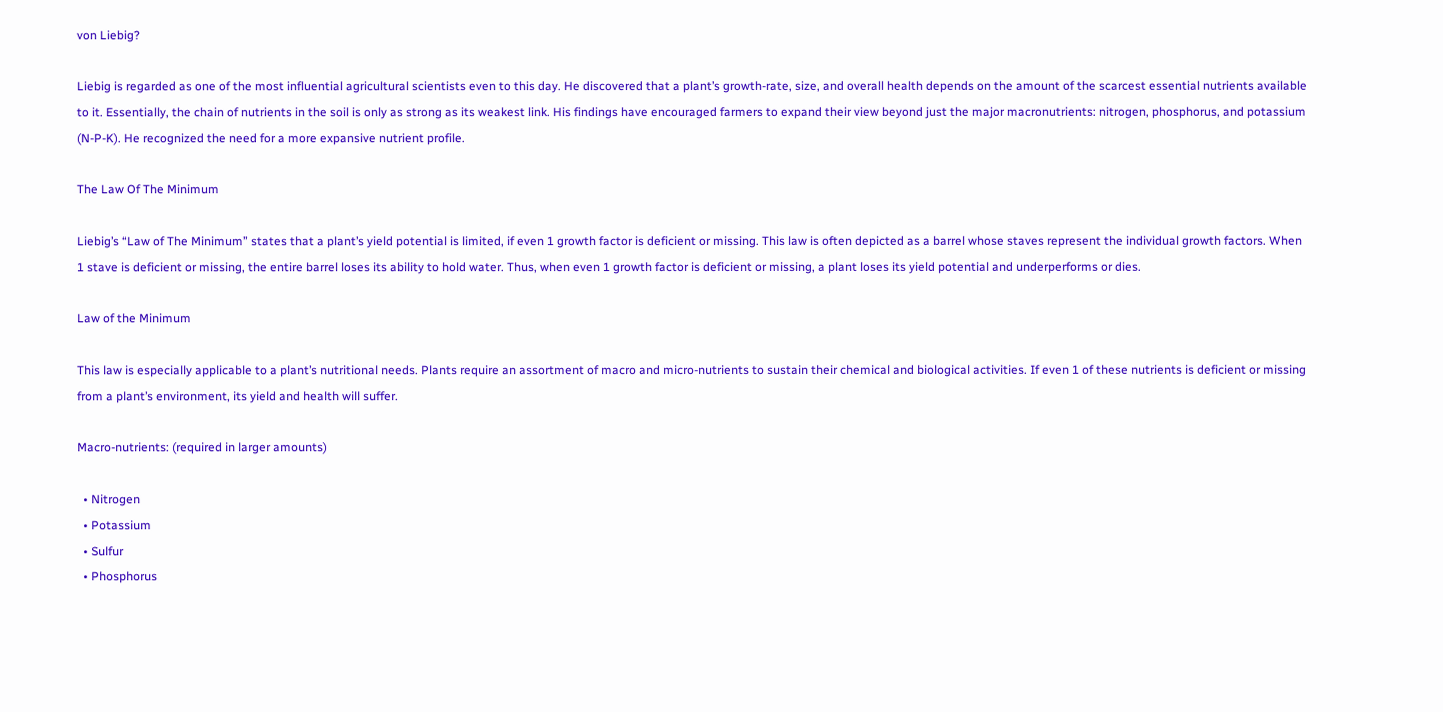von Liebig?

Liebig is regarded as one of the most influential agricultural scientists even to this day. He discovered that a plant’s growth-rate, size, and overall health depends on the amount of the scarcest essential nutrients available to it. Essentially, the chain of nutrients in the soil is only as strong as its weakest link. His findings have encouraged farmers to expand their view beyond just the major macronutrients: nitrogen, phosphorus, and potassium (N-P-K). He recognized the need for a more expansive nutrient profile.

The Law Of The Minimum

Liebig’s “Law of The Minimum” states that a plant’s yield potential is limited, if even 1 growth factor is deficient or missing. This law is often depicted as a barrel whose staves represent the individual growth factors. When 1 stave is deficient or missing, the entire barrel loses its ability to hold water. Thus, when even 1 growth factor is deficient or missing, a plant loses its yield potential and underperforms or dies.

Law of the Minimum

This law is especially applicable to a plant’s nutritional needs. Plants require an assortment of macro and micro-nutrients to sustain their chemical and biological activities. If even 1 of these nutrients is deficient or missing from a plant’s environment, its yield and health will suffer.

Macro-nutrients: (required in larger amounts)

  • Nitrogen
  • Potassium
  • Sulfur
  • Phosphorus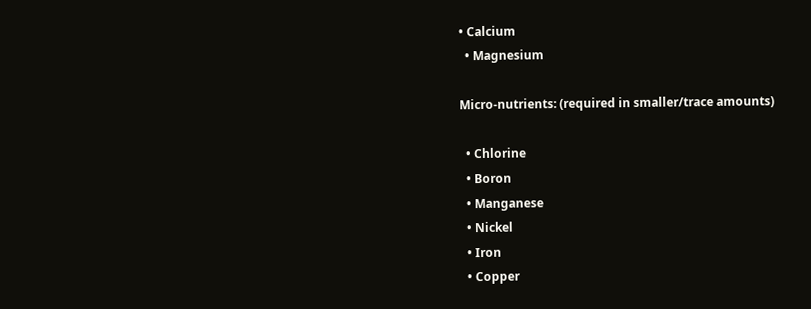• Calcium
  • Magnesium

Micro-nutrients: (required in smaller/trace amounts)

  • Chlorine
  • Boron
  • Manganese
  • Nickel
  • Iron
  • Copper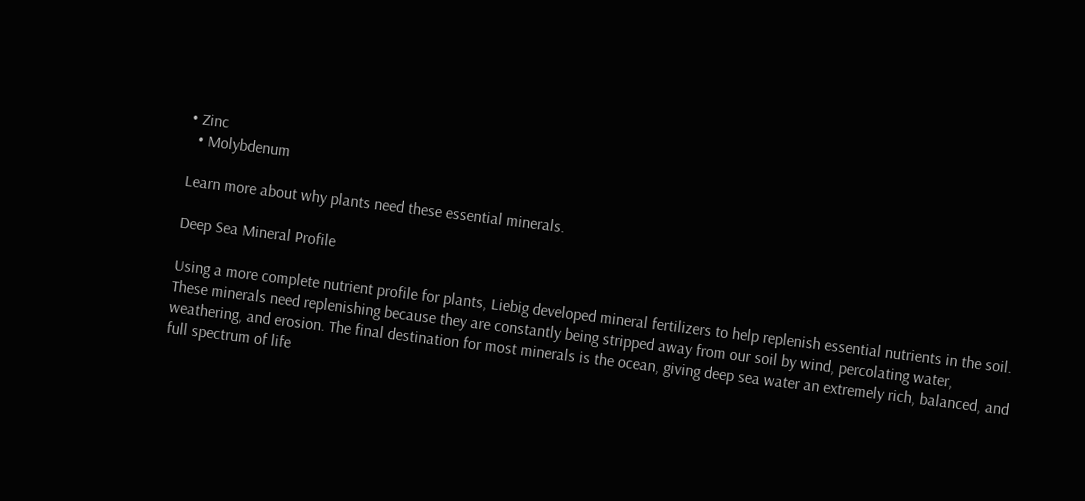• Zinc
  • Molybdenum

Learn more about why plants need these essential minerals.

Deep Sea Mineral Profile

Using a more complete nutrient profile for plants, Liebig developed mineral fertilizers to help replenish essential nutrients in the soil. These minerals need replenishing because they are constantly being stripped away from our soil by wind, percolating water, weathering, and erosion. The final destination for most minerals is the ocean, giving deep sea water an extremely rich, balanced, and full spectrum of life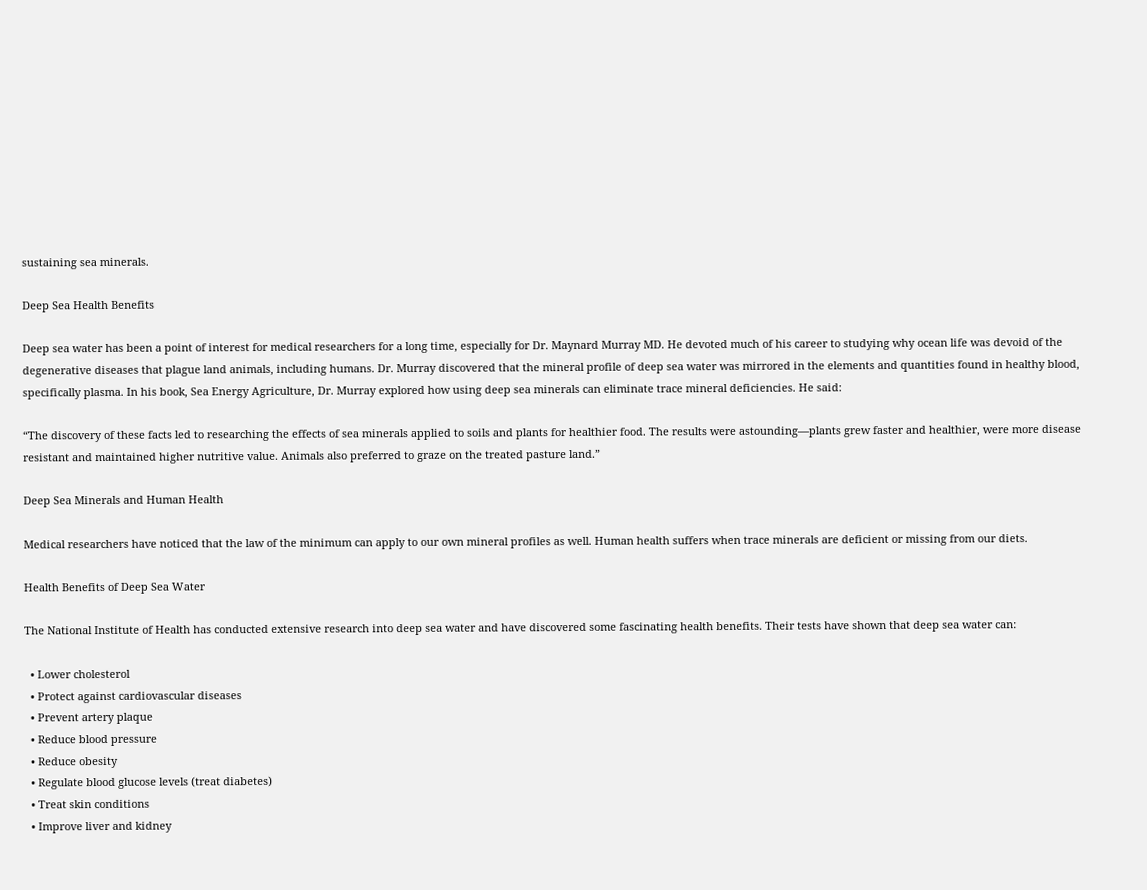sustaining sea minerals.

Deep Sea Health Benefits

Deep sea water has been a point of interest for medical researchers for a long time, especially for Dr. Maynard Murray MD. He devoted much of his career to studying why ocean life was devoid of the degenerative diseases that plague land animals, including humans. Dr. Murray discovered that the mineral profile of deep sea water was mirrored in the elements and quantities found in healthy blood, specifically plasma. In his book, Sea Energy Agriculture, Dr. Murray explored how using deep sea minerals can eliminate trace mineral deficiencies. He said:

“The discovery of these facts led to researching the effects of sea minerals applied to soils and plants for healthier food. The results were astounding—plants grew faster and healthier, were more disease resistant and maintained higher nutritive value. Animals also preferred to graze on the treated pasture land.”

Deep Sea Minerals and Human Health

Medical researchers have noticed that the law of the minimum can apply to our own mineral profiles as well. Human health suffers when trace minerals are deficient or missing from our diets.

Health Benefits of Deep Sea Water

The National Institute of Health has conducted extensive research into deep sea water and have discovered some fascinating health benefits. Their tests have shown that deep sea water can:

  • Lower cholesterol
  • Protect against cardiovascular diseases
  • Prevent artery plaque
  • Reduce blood pressure
  • Reduce obesity
  • Regulate blood glucose levels (treat diabetes)
  • Treat skin conditions
  • Improve liver and kidney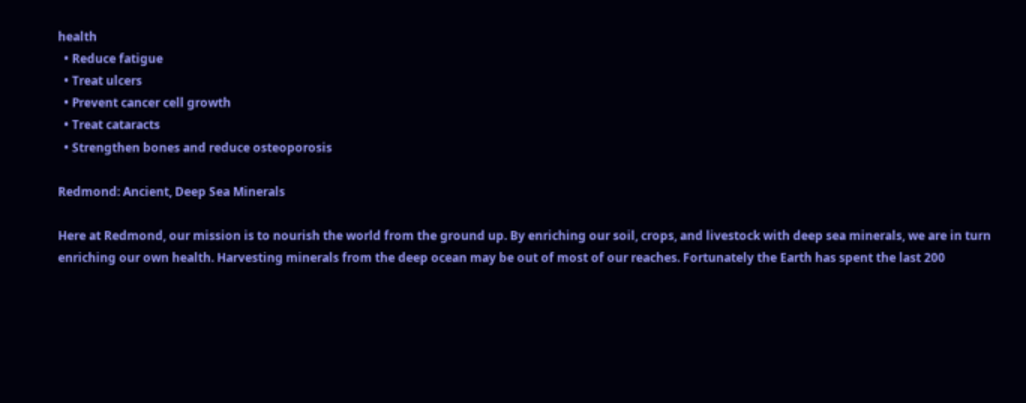health
  • Reduce fatigue
  • Treat ulcers
  • Prevent cancer cell growth
  • Treat cataracts
  • Strengthen bones and reduce osteoporosis

Redmond: Ancient, Deep Sea Minerals

Here at Redmond, our mission is to nourish the world from the ground up. By enriching our soil, crops, and livestock with deep sea minerals, we are in turn enriching our own health. Harvesting minerals from the deep ocean may be out of most of our reaches. Fortunately the Earth has spent the last 200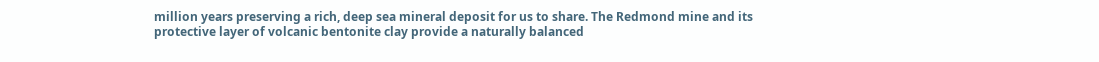million years preserving a rich, deep sea mineral deposit for us to share. The Redmond mine and its protective layer of volcanic bentonite clay provide a naturally balanced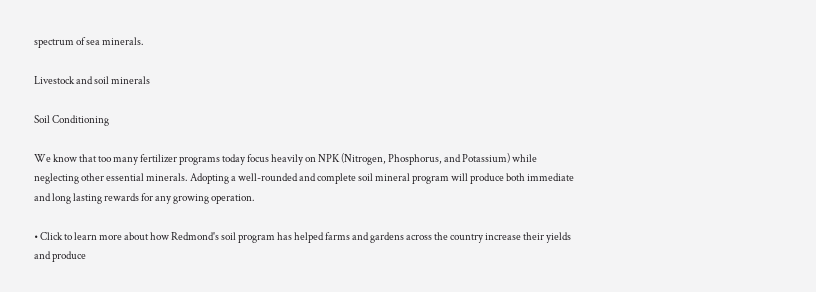spectrum of sea minerals.

Livestock and soil minerals

Soil Conditioning

We know that too many fertilizer programs today focus heavily on NPK (Nitrogen, Phosphorus, and Potassium) while neglecting other essential minerals. Adopting a well-rounded and complete soil mineral program will produce both immediate and long lasting rewards for any growing operation.

• Click to learn more about how Redmond's soil program has helped farms and gardens across the country increase their yields and produce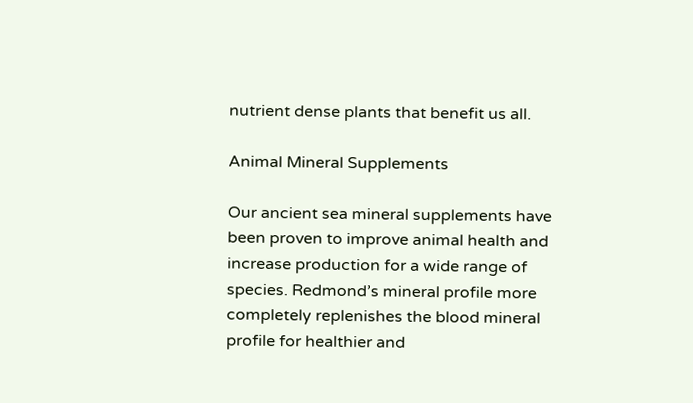nutrient dense plants that benefit us all.

Animal Mineral Supplements

Our ancient sea mineral supplements have been proven to improve animal health and increase production for a wide range of species. Redmond’s mineral profile more completely replenishes the blood mineral profile for healthier and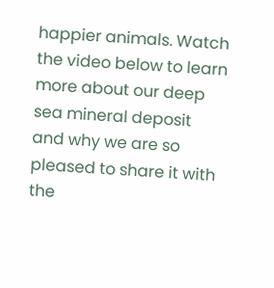happier animals. Watch the video below to learn more about our deep sea mineral deposit and why we are so pleased to share it with the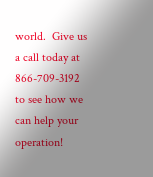world.  Give us a call today at 866-709-3192 to see how we can help your operation!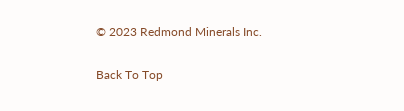© 2023 Redmond Minerals Inc.

Back To Top